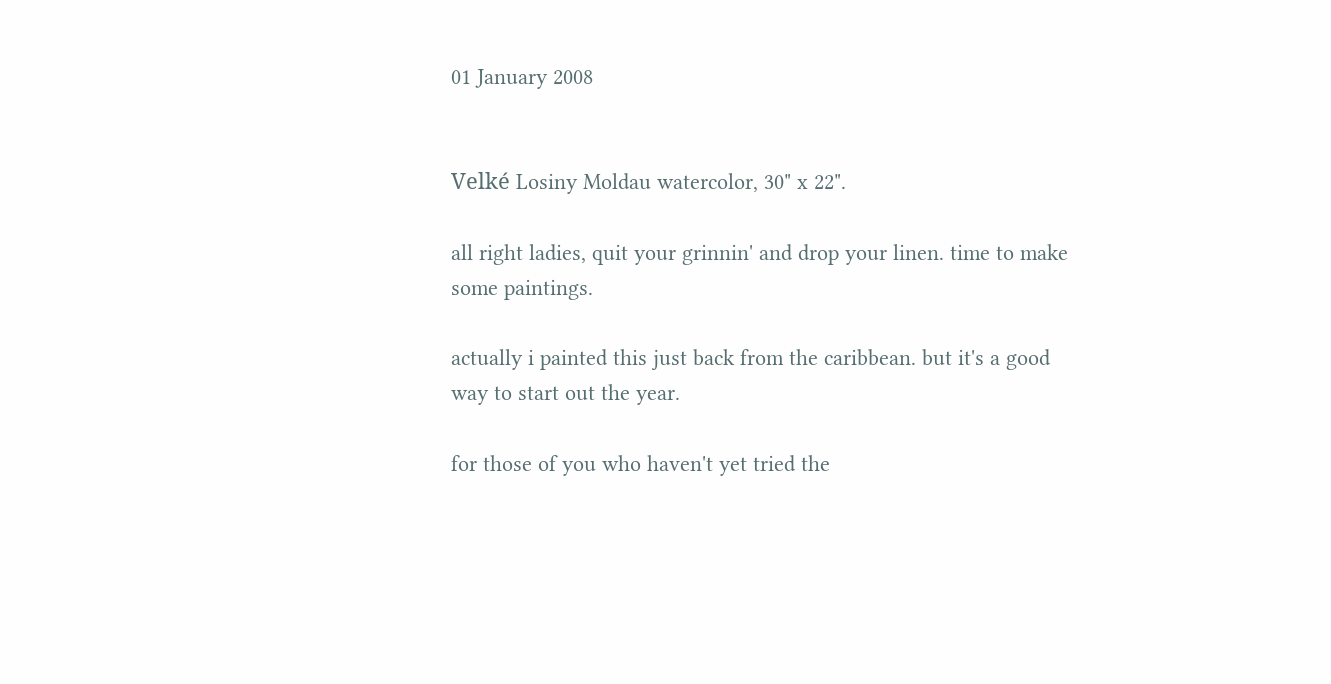01 January 2008


Velké Losiny Moldau watercolor, 30" x 22".

all right ladies, quit your grinnin' and drop your linen. time to make some paintings.

actually i painted this just back from the caribbean. but it's a good way to start out the year.

for those of you who haven't yet tried the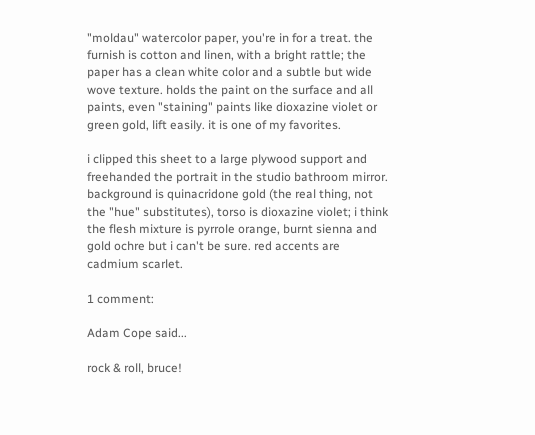"moldau" watercolor paper, you're in for a treat. the furnish is cotton and linen, with a bright rattle; the paper has a clean white color and a subtle but wide wove texture. holds the paint on the surface and all paints, even "staining" paints like dioxazine violet or green gold, lift easily. it is one of my favorites.

i clipped this sheet to a large plywood support and freehanded the portrait in the studio bathroom mirror. background is quinacridone gold (the real thing, not the "hue" substitutes), torso is dioxazine violet; i think the flesh mixture is pyrrole orange, burnt sienna and gold ochre but i can't be sure. red accents are cadmium scarlet.

1 comment:

Adam Cope said...

rock & roll, bruce!